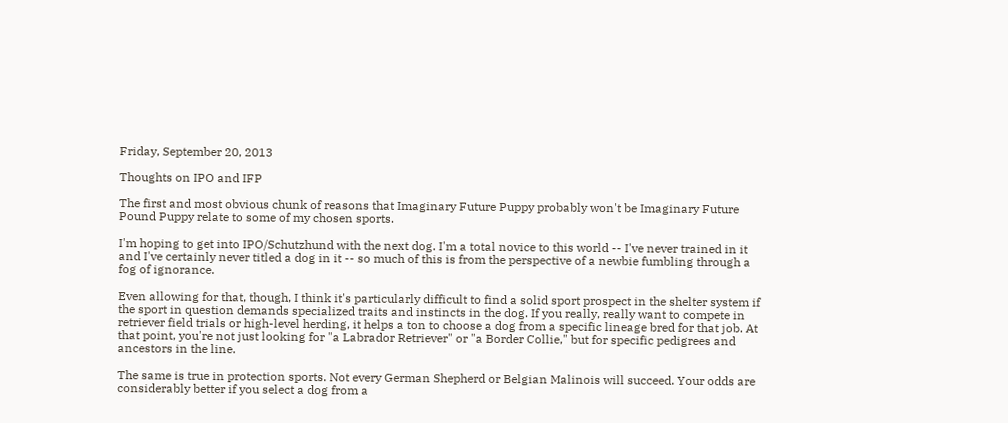Friday, September 20, 2013

Thoughts on IPO and IFP

The first and most obvious chunk of reasons that Imaginary Future Puppy probably won't be Imaginary Future Pound Puppy relate to some of my chosen sports.

I'm hoping to get into IPO/Schutzhund with the next dog. I'm a total novice to this world -- I've never trained in it and I've certainly never titled a dog in it -- so much of this is from the perspective of a newbie fumbling through a fog of ignorance.

Even allowing for that, though, I think it's particularly difficult to find a solid sport prospect in the shelter system if the sport in question demands specialized traits and instincts in the dog. If you really, really want to compete in retriever field trials or high-level herding, it helps a ton to choose a dog from a specific lineage bred for that job. At that point, you're not just looking for "a Labrador Retriever" or "a Border Collie," but for specific pedigrees and ancestors in the line.

The same is true in protection sports. Not every German Shepherd or Belgian Malinois will succeed. Your odds are considerably better if you select a dog from a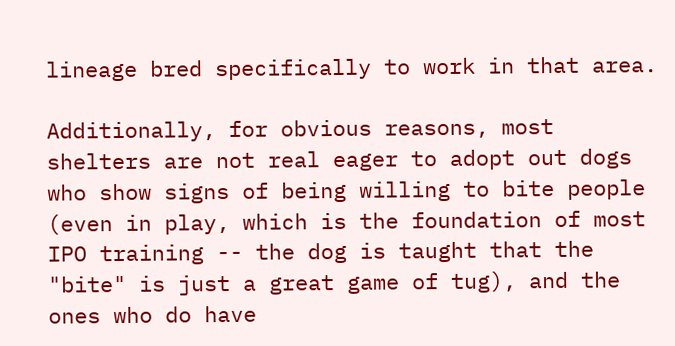lineage bred specifically to work in that area.

Additionally, for obvious reasons, most shelters are not real eager to adopt out dogs who show signs of being willing to bite people (even in play, which is the foundation of most IPO training -- the dog is taught that the "bite" is just a great game of tug), and the ones who do have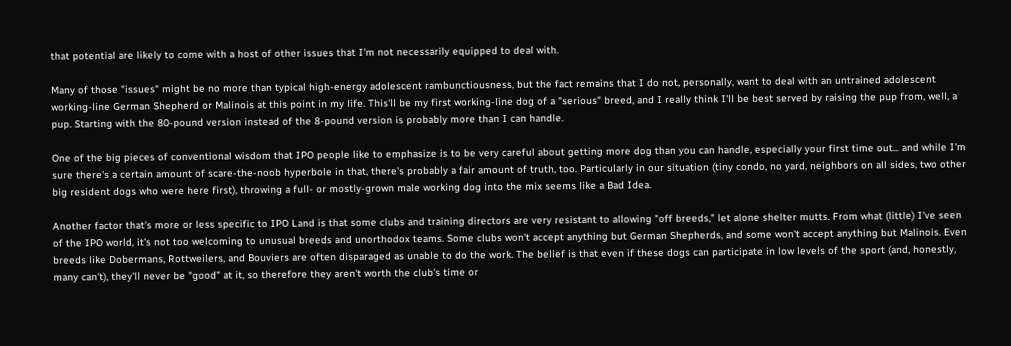that potential are likely to come with a host of other issues that I'm not necessarily equipped to deal with.

Many of those "issues" might be no more than typical high-energy adolescent rambunctiousness, but the fact remains that I do not, personally, want to deal with an untrained adolescent working-line German Shepherd or Malinois at this point in my life. This'll be my first working-line dog of a "serious" breed, and I really think I'll be best served by raising the pup from, well, a pup. Starting with the 80-pound version instead of the 8-pound version is probably more than I can handle.

One of the big pieces of conventional wisdom that IPO people like to emphasize is to be very careful about getting more dog than you can handle, especially your first time out... and while I'm sure there's a certain amount of scare-the-noob hyperbole in that, there's probably a fair amount of truth, too. Particularly in our situation (tiny condo, no yard, neighbors on all sides, two other big resident dogs who were here first), throwing a full- or mostly-grown male working dog into the mix seems like a Bad Idea.

Another factor that's more or less specific to IPO Land is that some clubs and training directors are very resistant to allowing "off breeds," let alone shelter mutts. From what (little) I've seen of the IPO world, it's not too welcoming to unusual breeds and unorthodox teams. Some clubs won't accept anything but German Shepherds, and some won't accept anything but Malinois. Even breeds like Dobermans, Rottweilers, and Bouviers are often disparaged as unable to do the work. The belief is that even if these dogs can participate in low levels of the sport (and, honestly, many can't), they'll never be "good" at it, so therefore they aren't worth the club's time or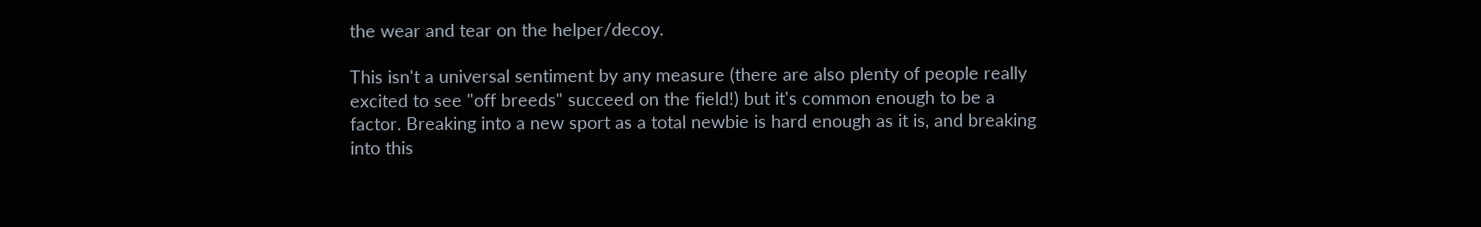the wear and tear on the helper/decoy.

This isn't a universal sentiment by any measure (there are also plenty of people really excited to see "off breeds" succeed on the field!) but it's common enough to be a factor. Breaking into a new sport as a total newbie is hard enough as it is, and breaking into this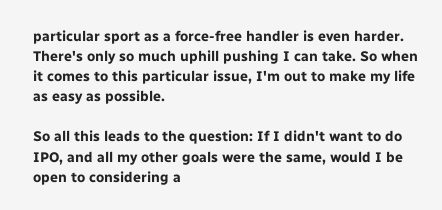particular sport as a force-free handler is even harder. There's only so much uphill pushing I can take. So when it comes to this particular issue, I'm out to make my life as easy as possible.

So all this leads to the question: If I didn't want to do IPO, and all my other goals were the same, would I be open to considering a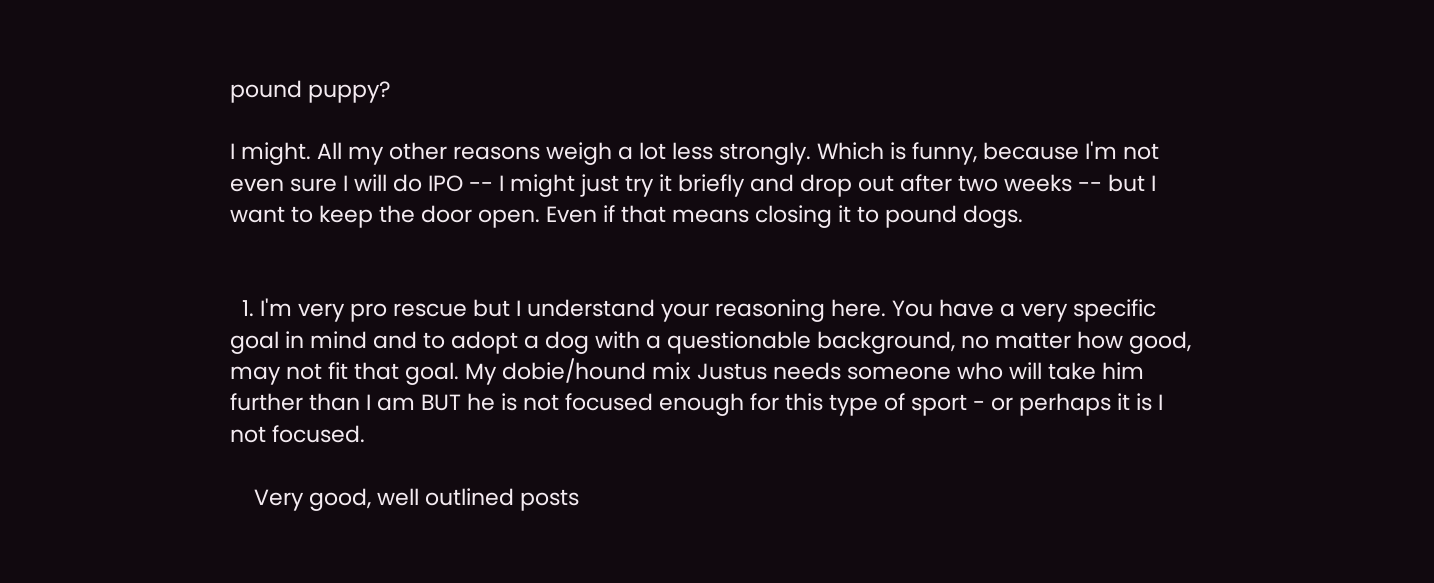pound puppy?

I might. All my other reasons weigh a lot less strongly. Which is funny, because I'm not even sure I will do IPO -- I might just try it briefly and drop out after two weeks -- but I want to keep the door open. Even if that means closing it to pound dogs.


  1. I'm very pro rescue but I understand your reasoning here. You have a very specific goal in mind and to adopt a dog with a questionable background, no matter how good, may not fit that goal. My dobie/hound mix Justus needs someone who will take him further than I am BUT he is not focused enough for this type of sport - or perhaps it is I not focused.

    Very good, well outlined posts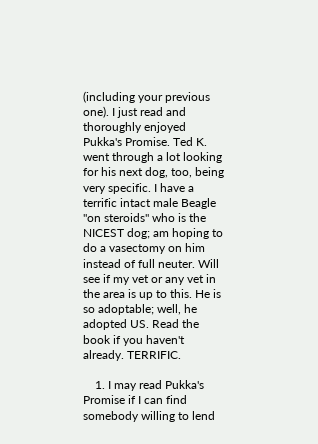(including your previous one). I just read and thoroughly enjoyed Pukka's Promise. Ted K. went through a lot looking for his next dog, too, being very specific. I have a terrific intact male Beagle "on steroids" who is the NICEST dog; am hoping to do a vasectomy on him instead of full neuter. Will see if my vet or any vet in the area is up to this. He is so adoptable; well, he adopted US. Read the book if you haven't already. TERRIFIC.

    1. I may read Pukka's Promise if I can find somebody willing to lend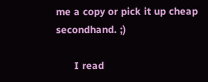me a copy or pick it up cheap secondhand. ;)

      I read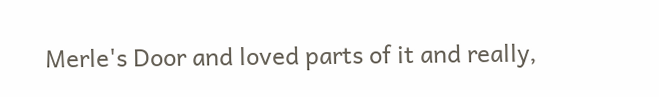Merle's Door and loved parts of it and really,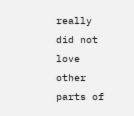really did not love other parts of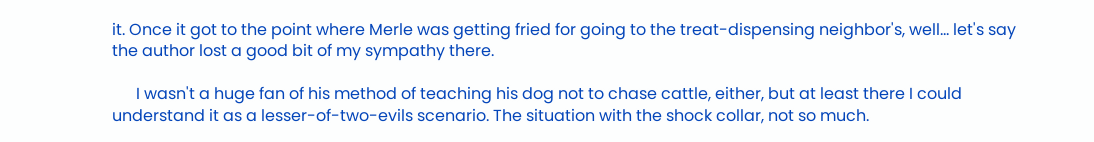it. Once it got to the point where Merle was getting fried for going to the treat-dispensing neighbor's, well... let's say the author lost a good bit of my sympathy there.

      I wasn't a huge fan of his method of teaching his dog not to chase cattle, either, but at least there I could understand it as a lesser-of-two-evils scenario. The situation with the shock collar, not so much.